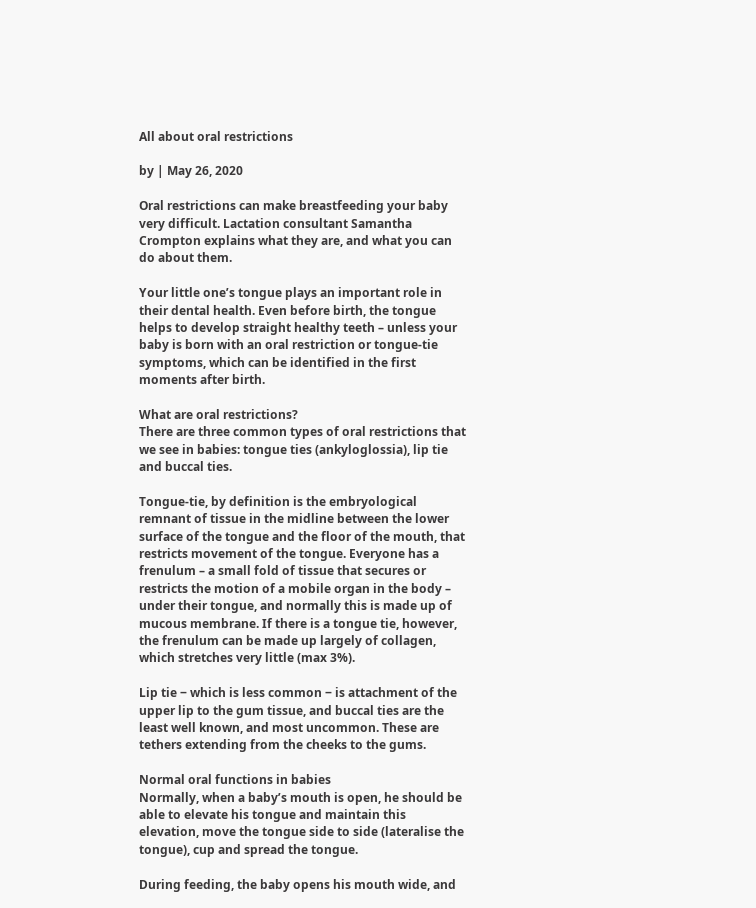All about oral restrictions

by | May 26, 2020

Oral restrictions can make breastfeeding your baby very difficult. Lactation consultant Samantha Crompton explains what they are, and what you can do about them.

Your little one’s tongue plays an important role in their dental health. Even before birth, the tongue helps to develop straight healthy teeth – unless your baby is born with an oral restriction or tongue-tie symptoms, which can be identified in the first moments after birth.

What are oral restrictions?
There are three common types of oral restrictions that we see in babies: tongue ties (ankyloglossia), lip tie and buccal ties.

Tongue-tie, by definition is the embryological remnant of tissue in the midline between the lower surface of the tongue and the floor of the mouth, that restricts movement of the tongue. Everyone has a frenulum – a small fold of tissue that secures or restricts the motion of a mobile organ in the body – under their tongue, and normally this is made up of mucous membrane. If there is a tongue tie, however, the frenulum can be made up largely of collagen, which stretches very little (max 3%).

Lip tie ‒ which is less common ‒ is attachment of the upper lip to the gum tissue, and buccal ties are the least well known, and most uncommon. These are tethers extending from the cheeks to the gums.

Normal oral functions in babies
Normally, when a baby’s mouth is open, he should be able to elevate his tongue and maintain this elevation, move the tongue side to side (lateralise the tongue), cup and spread the tongue.

During feeding, the baby opens his mouth wide, and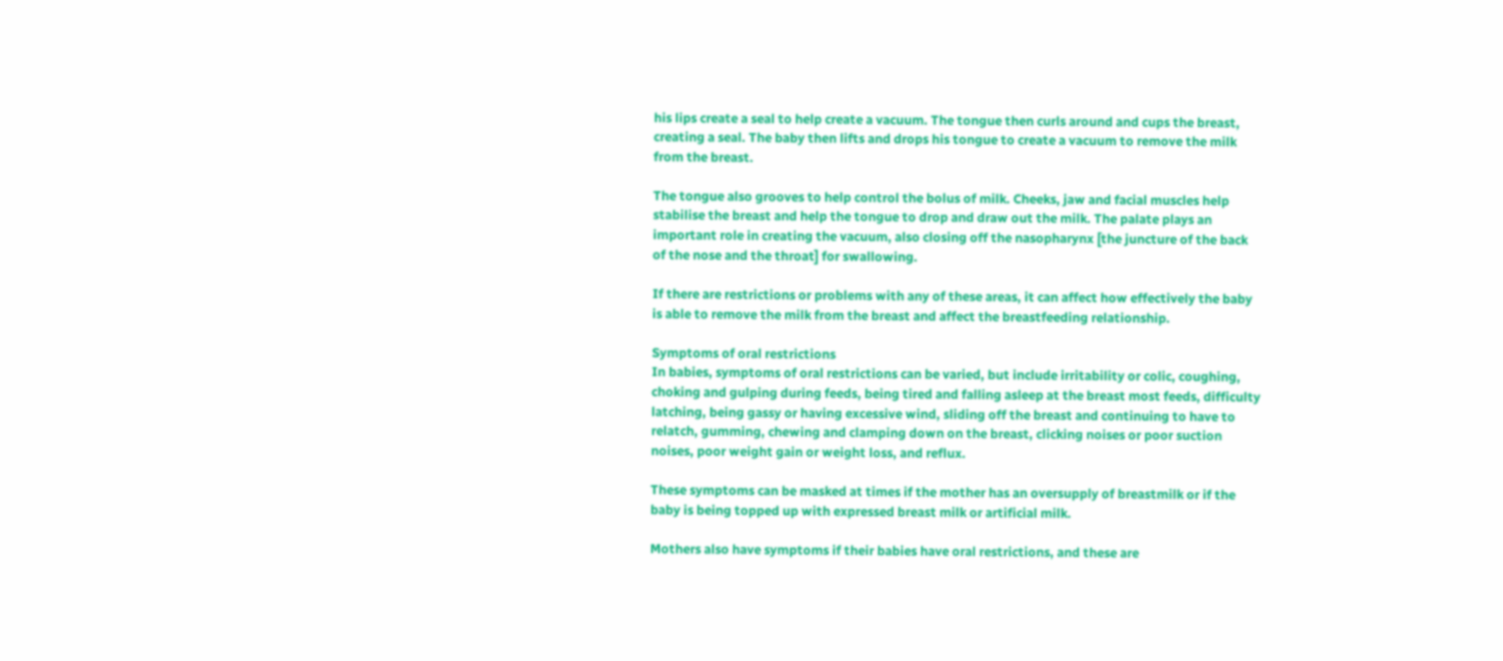his lips create a seal to help create a vacuum. The tongue then curls around and cups the breast, creating a seal. The baby then lifts and drops his tongue to create a vacuum to remove the milk from the breast.

The tongue also grooves to help control the bolus of milk. Cheeks, jaw and facial muscles help stabilise the breast and help the tongue to drop and draw out the milk. The palate plays an important role in creating the vacuum, also closing off the nasopharynx [the juncture of the back of the nose and the throat] for swallowing.

If there are restrictions or problems with any of these areas, it can affect how effectively the baby is able to remove the milk from the breast and affect the breastfeeding relationship.

Symptoms of oral restrictions
In babies, symptoms of oral restrictions can be varied, but include irritability or colic, coughing, choking and gulping during feeds, being tired and falling asleep at the breast most feeds, difficulty latching, being gassy or having excessive wind, sliding off the breast and continuing to have to relatch, gumming, chewing and clamping down on the breast, clicking noises or poor suction noises, poor weight gain or weight loss, and reflux.

These symptoms can be masked at times if the mother has an oversupply of breastmilk or if the baby is being topped up with expressed breast milk or artificial milk.

Mothers also have symptoms if their babies have oral restrictions, and these are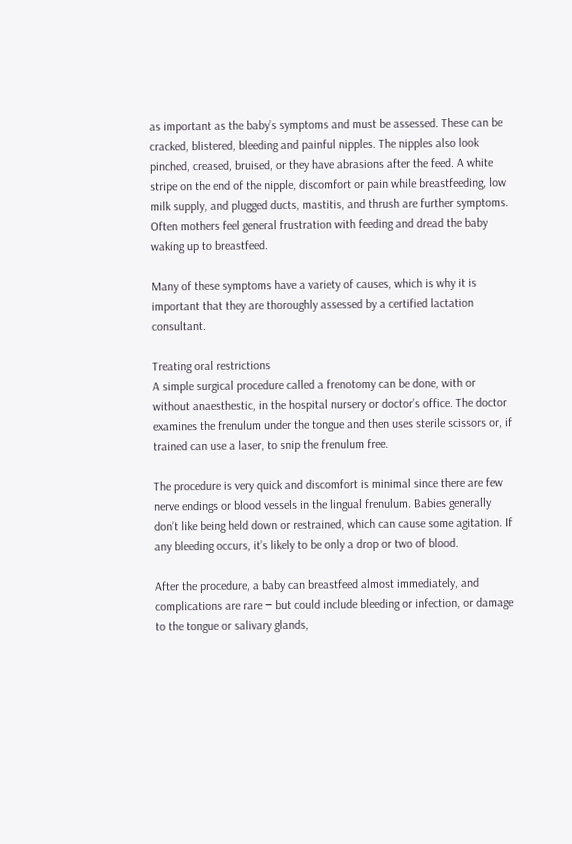as important as the baby’s symptoms and must be assessed. These can be cracked, blistered, bleeding and painful nipples. The nipples also look pinched, creased, bruised, or they have abrasions after the feed. A white stripe on the end of the nipple, discomfort or pain while breastfeeding, low milk supply, and plugged ducts, mastitis, and thrush are further symptoms. Often mothers feel general frustration with feeding and dread the baby waking up to breastfeed.

Many of these symptoms have a variety of causes, which is why it is important that they are thoroughly assessed by a certified lactation consultant.

Treating oral restrictions
A simple surgical procedure called a frenotomy can be done, with or without anaesthestic, in the hospital nursery or doctor’s office. The doctor examines the frenulum under the tongue and then uses sterile scissors or, if trained can use a laser, to snip the frenulum free.

The procedure is very quick and discomfort is minimal since there are few nerve endings or blood vessels in the lingual frenulum. Babies generally don’t like being held down or restrained, which can cause some agitation. If any bleeding occurs, it’s likely to be only a drop or two of blood.

After the procedure, a baby can breastfeed almost immediately, and complications are rare ‒ but could include bleeding or infection, or damage to the tongue or salivary glands,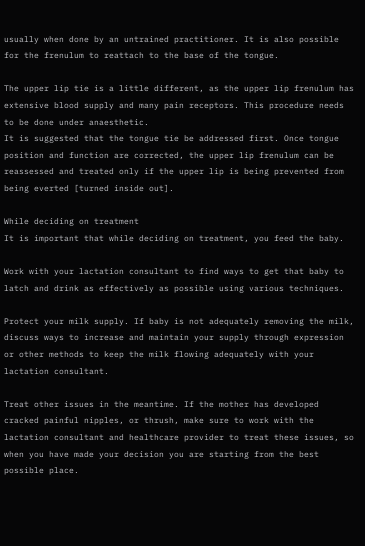usually when done by an untrained practitioner. It is also possible for the frenulum to reattach to the base of the tongue.

The upper lip tie is a little different, as the upper lip frenulum has extensive blood supply and many pain receptors. This procedure needs to be done under anaesthetic.
It is suggested that the tongue tie be addressed first. Once tongue position and function are corrected, the upper lip frenulum can be reassessed and treated only if the upper lip is being prevented from being everted [turned inside out].

While deciding on treatment
It is important that while deciding on treatment, you feed the baby.

Work with your lactation consultant to find ways to get that baby to latch and drink as effectively as possible using various techniques.

Protect your milk supply. If baby is not adequately removing the milk, discuss ways to increase and maintain your supply through expression or other methods to keep the milk flowing adequately with your lactation consultant.

Treat other issues in the meantime. If the mother has developed cracked painful nipples, or thrush, make sure to work with the lactation consultant and healthcare provider to treat these issues, so when you have made your decision you are starting from the best possible place.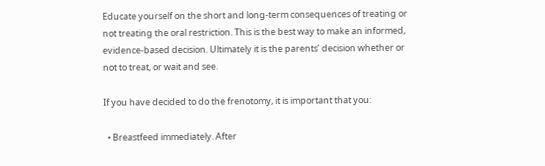Educate yourself on the short and long-term consequences of treating or not treating the oral restriction. This is the best way to make an informed, evidence-based decision. Ultimately it is the parents’ decision whether or not to treat, or wait and see.

If you have decided to do the frenotomy, it is important that you:

  • Breastfeed immediately. After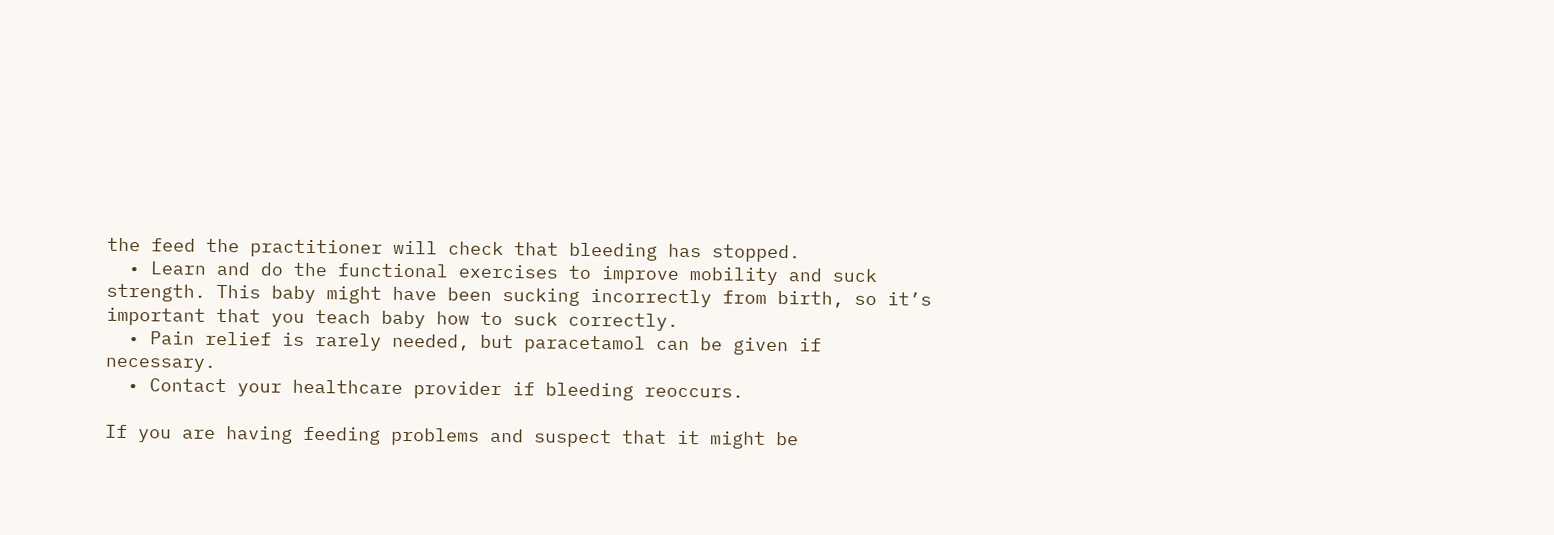the feed the practitioner will check that bleeding has stopped.
  • Learn and do the functional exercises to improve mobility and suck strength. This baby might have been sucking incorrectly from birth, so it’s important that you teach baby how to suck correctly.
  • Pain relief is rarely needed, but paracetamol can be given if necessary.
  • Contact your healthcare provider if bleeding reoccurs.

If you are having feeding problems and suspect that it might be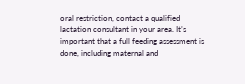oral restriction, contact a qualified lactation consultant in your area. It’s important that a full feeding assessment is done, including maternal and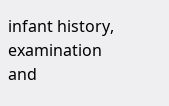infant history, examination and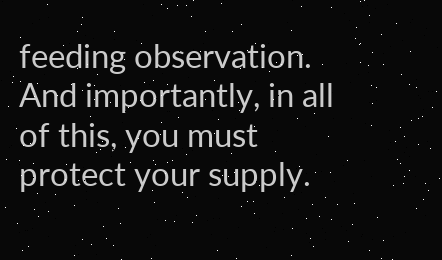feeding observation. And importantly, in all of this, you must protect your supply.